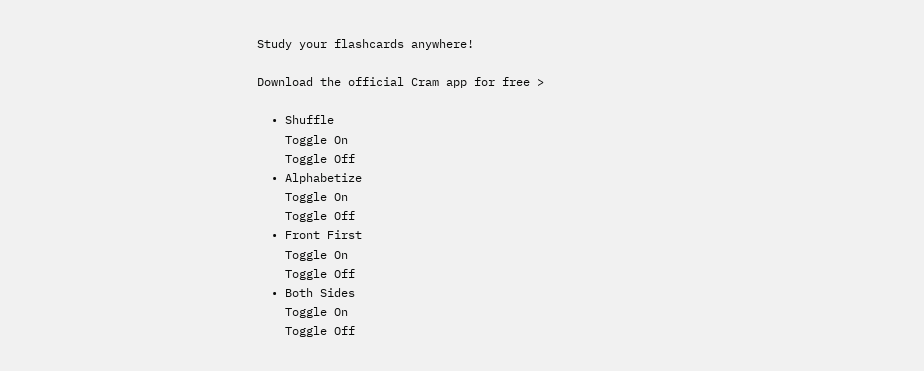Study your flashcards anywhere!

Download the official Cram app for free >

  • Shuffle
    Toggle On
    Toggle Off
  • Alphabetize
    Toggle On
    Toggle Off
  • Front First
    Toggle On
    Toggle Off
  • Both Sides
    Toggle On
    Toggle Off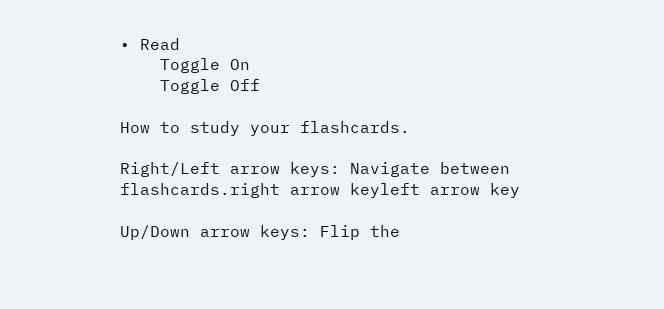• Read
    Toggle On
    Toggle Off

How to study your flashcards.

Right/Left arrow keys: Navigate between flashcards.right arrow keyleft arrow key

Up/Down arrow keys: Flip the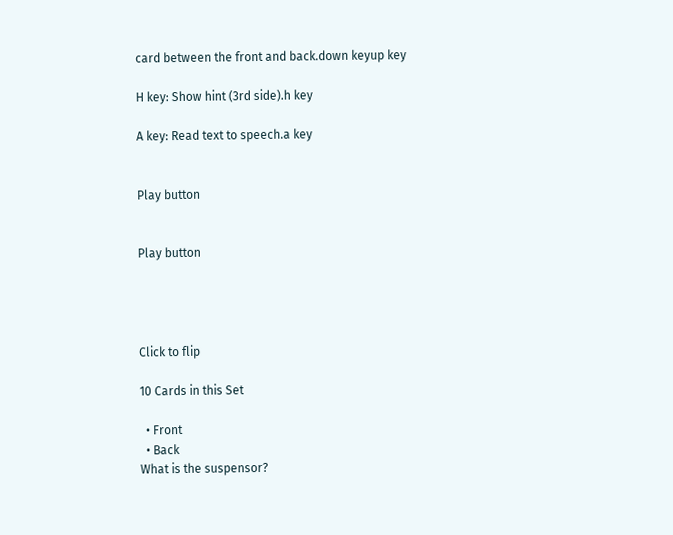card between the front and back.down keyup key

H key: Show hint (3rd side).h key

A key: Read text to speech.a key


Play button


Play button




Click to flip

10 Cards in this Set

  • Front
  • Back
What is the suspensor?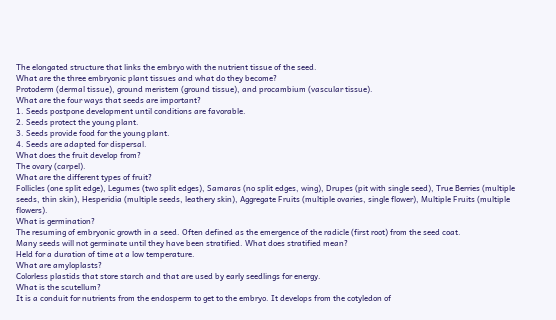The elongated structure that links the embryo with the nutrient tissue of the seed.
What are the three embryonic plant tissues and what do they become?
Protoderm (dermal tissue), ground meristem (ground tissue), and procambium (vascular tissue).
What are the four ways that seeds are important?
1. Seeds postpone development until conditions are favorable.
2. Seeds protect the young plant.
3. Seeds provide food for the young plant.
4. Seeds are adapted for dispersal.
What does the fruit develop from?
The ovary (carpel).
What are the different types of fruit?
Follicles (one split edge), Legumes (two split edges), Samaras (no split edges, wing), Drupes (pit with single seed), True Berries (multiple seeds, thin skin), Hesperidia (multiple seeds, leathery skin), Aggregate Fruits (multiple ovaries, single flower), Multiple Fruits (multiple flowers).
What is germination?
The resuming of embryonic growth in a seed. Often defined as the emergence of the radicle (first root) from the seed coat.
Many seeds will not germinate until they have been stratified. What does stratified mean?
Held for a duration of time at a low temperature.
What are amyloplasts?
Colorless plastids that store starch and that are used by early seedlings for energy.
What is the scutellum?
It is a conduit for nutrients from the endosperm to get to the embryo. It develops from the cotyledon of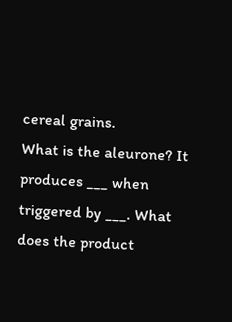cereal grains.
What is the aleurone? It produces ___ when triggered by ___. What does the product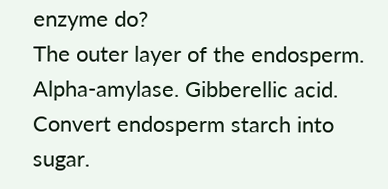enzyme do?
The outer layer of the endosperm. Alpha-amylase. Gibberellic acid. Convert endosperm starch into sugar.